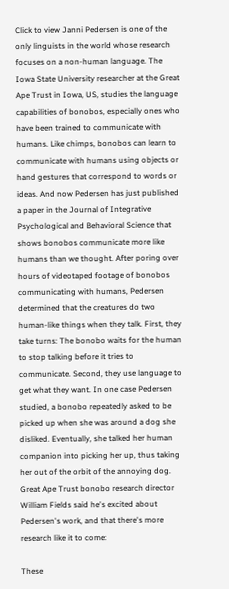Click to view Janni Pedersen is one of the only linguists in the world whose research focuses on a non-human language. The Iowa State University researcher at the Great Ape Trust in Iowa, US, studies the language capabilities of bonobos, especially ones who have been trained to communicate with humans. Like chimps, bonobos can learn to communicate with humans using objects or hand gestures that correspond to words or ideas. And now Pedersen has just published a paper in the Journal of Integrative Psychological and Behavioral Science that shows bonobos communicate more like humans than we thought. After poring over hours of videotaped footage of bonobos communicating with humans, Pedersen determined that the creatures do two human-like things when they talk. First, they take turns: The bonobo waits for the human to stop talking before it tries to communicate. Second, they use language to get what they want. In one case Pedersen studied, a bonobo repeatedly asked to be picked up when she was around a dog she disliked. Eventually, she talked her human companion into picking her up, thus taking her out of the orbit of the annoying dog. Great Ape Trust bonobo research director William Fields said he's excited about Pedersen's work, and that there's more research like it to come:

These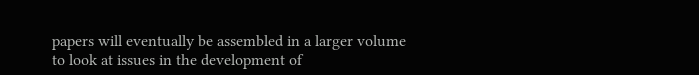papers will eventually be assembled in a larger volume to look at issues in the development of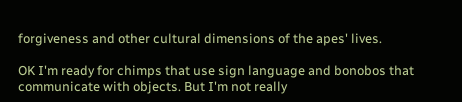forgiveness and other cultural dimensions of the apes' lives.

OK I'm ready for chimps that use sign language and bonobos that communicate with objects. But I'm not really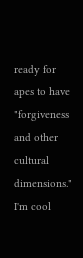ready for apes to have "forgiveness and other cultural dimensions." I'm cool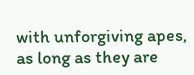with unforgiving apes, as long as they are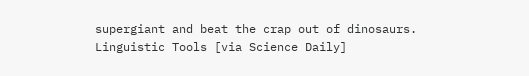supergiant and beat the crap out of dinosaurs. Linguistic Tools [via Science Daily]